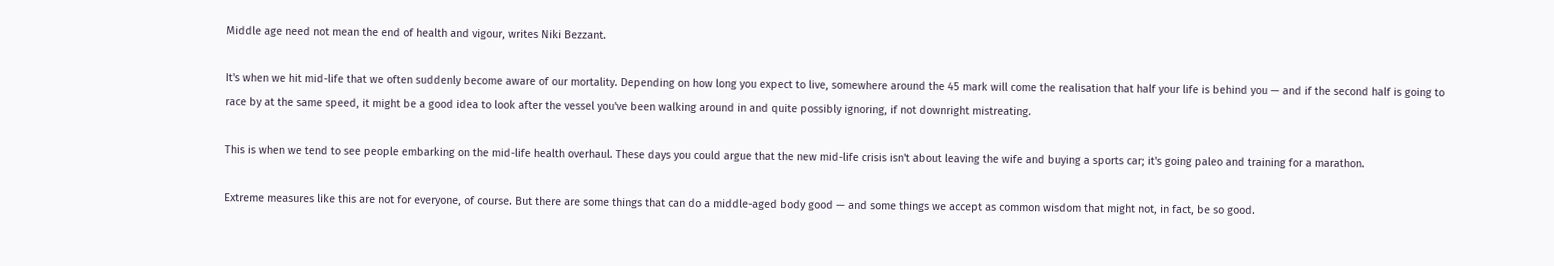Middle age need not mean the end of health and vigour, writes Niki Bezzant.

It's when we hit mid-life that we often suddenly become aware of our mortality. Depending on how long you expect to live, somewhere around the 45 mark will come the realisation that half your life is behind you — and if the second half is going to race by at the same speed, it might be a good idea to look after the vessel you've been walking around in and quite possibly ignoring, if not downright mistreating.

This is when we tend to see people embarking on the mid-life health overhaul. These days you could argue that the new mid-life crisis isn't about leaving the wife and buying a sports car; it's going paleo and training for a marathon.

Extreme measures like this are not for everyone, of course. But there are some things that can do a middle-aged body good — and some things we accept as common wisdom that might not, in fact, be so good.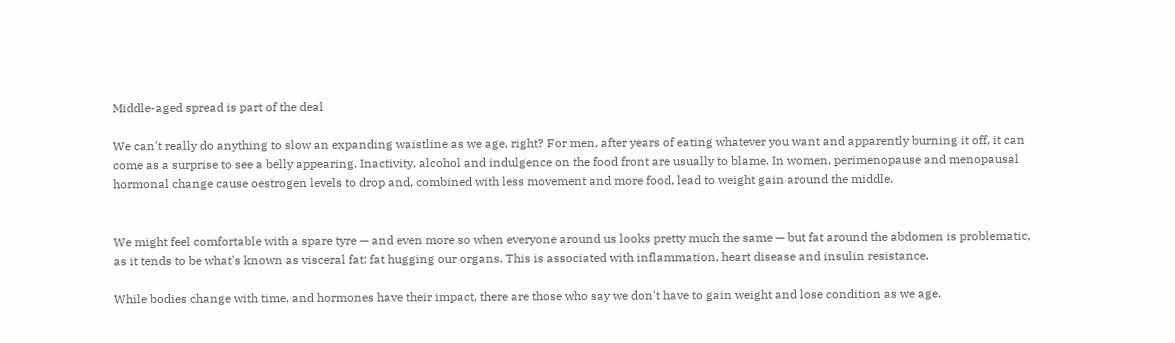Middle-aged spread is part of the deal

We can't really do anything to slow an expanding waistline as we age, right? For men, after years of eating whatever you want and apparently burning it off, it can come as a surprise to see a belly appearing. Inactivity, alcohol and indulgence on the food front are usually to blame. In women, perimenopause and menopausal hormonal change cause oestrogen levels to drop and, combined with less movement and more food, lead to weight gain around the middle.


We might feel comfortable with a spare tyre — and even more so when everyone around us looks pretty much the same — but fat around the abdomen is problematic, as it tends to be what's known as visceral fat: fat hugging our organs. This is associated with inflammation, heart disease and insulin resistance.

While bodies change with time, and hormones have their impact, there are those who say we don't have to gain weight and lose condition as we age.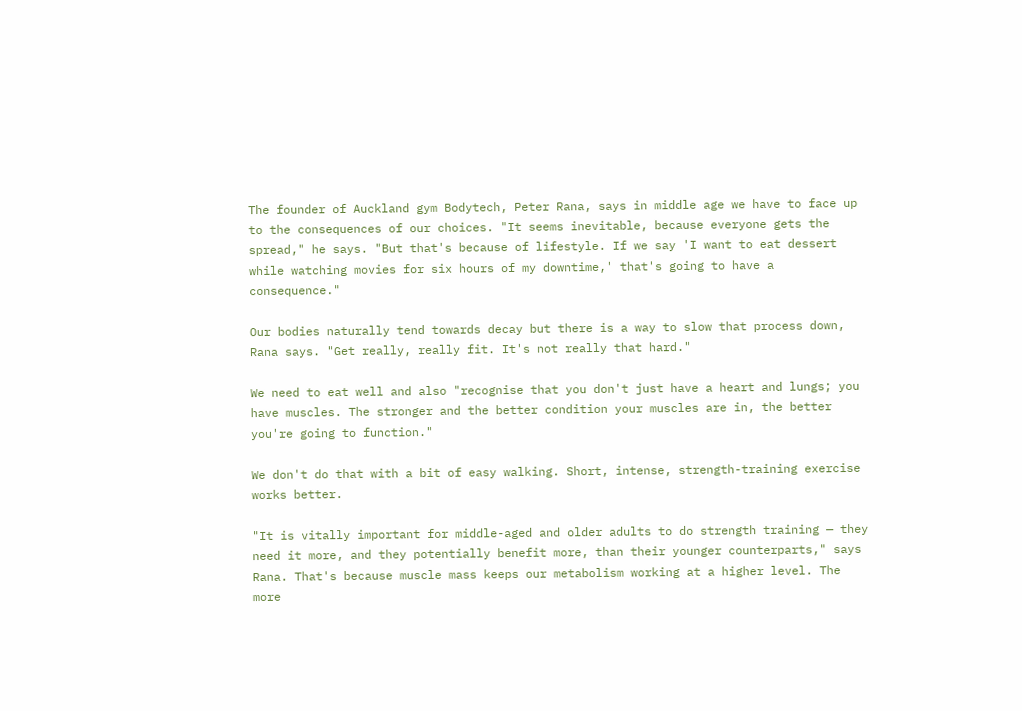The founder of Auckland gym Bodytech, Peter Rana, says in middle age we have to face up to the consequences of our choices. "It seems inevitable, because everyone gets the spread," he says. "But that's because of lifestyle. If we say 'I want to eat dessert while watching movies for six hours of my downtime,' that's going to have a consequence."

Our bodies naturally tend towards decay but there is a way to slow that process down, Rana says. "Get really, really fit. It's not really that hard."

We need to eat well and also "recognise that you don't just have a heart and lungs; you have muscles. The stronger and the better condition your muscles are in, the better you're going to function."

We don't do that with a bit of easy walking. Short, intense, strength-training exercise works better.

"It is vitally important for middle-aged and older adults to do strength training — they need it more, and they potentially benefit more, than their younger counterparts," says Rana. That's because muscle mass keeps our metabolism working at a higher level. The more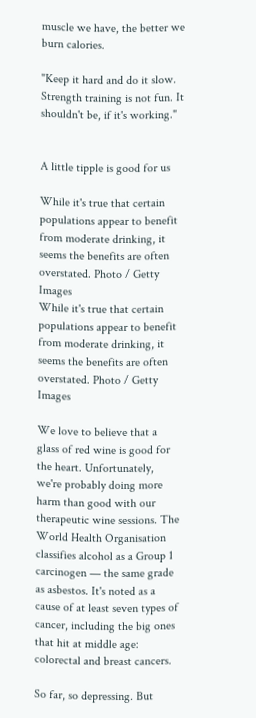muscle we have, the better we burn calories.

"Keep it hard and do it slow. Strength training is not fun. It shouldn't be, if it's working."


A little tipple is good for us

While it's true that certain populations appear to benefit from moderate drinking, it seems the benefits are often overstated. Photo / Getty Images
While it's true that certain populations appear to benefit from moderate drinking, it seems the benefits are often overstated. Photo / Getty Images

We love to believe that a glass of red wine is good for the heart. Unfortunately, we're probably doing more harm than good with our therapeutic wine sessions. The World Health Organisation classifies alcohol as a Group 1 carcinogen — the same grade as asbestos. It's noted as a cause of at least seven types of cancer, including the big ones that hit at middle age: colorectal and breast cancers.

So far, so depressing. But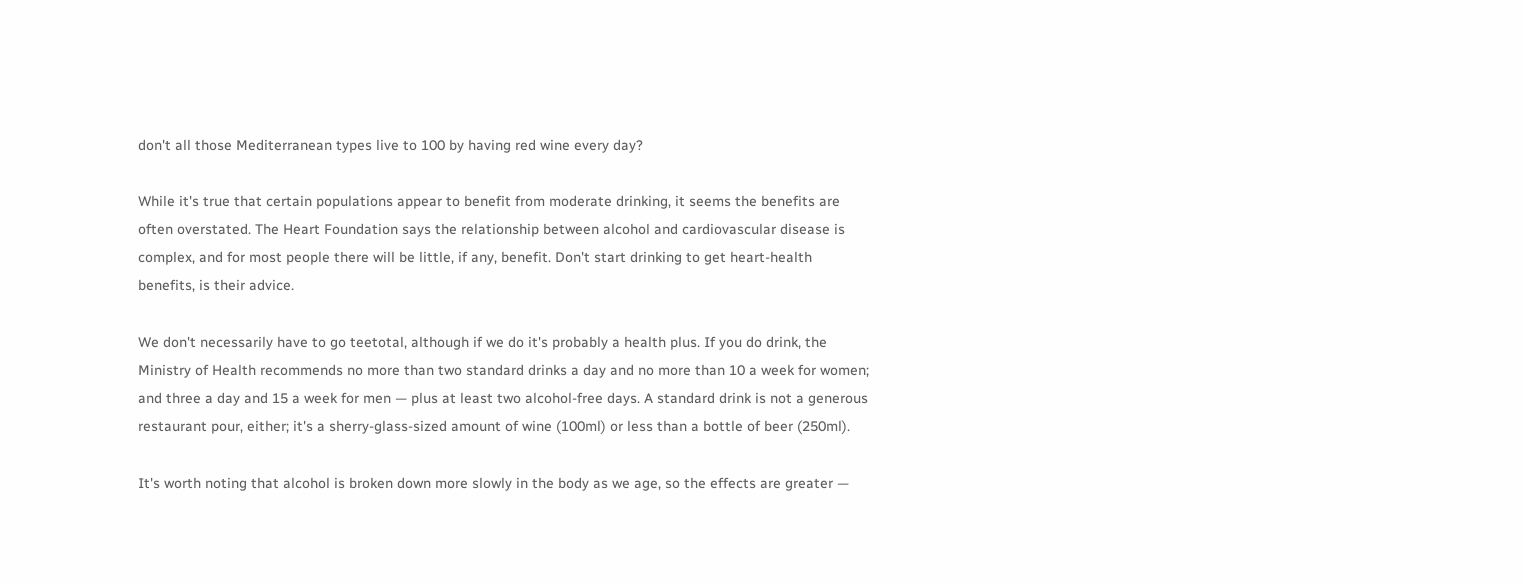don't all those Mediterranean types live to 100 by having red wine every day?

While it's true that certain populations appear to benefit from moderate drinking, it seems the benefits are often overstated. The Heart Foundation says the relationship between alcohol and cardiovascular disease is complex, and for most people there will be little, if any, benefit. Don't start drinking to get heart-health benefits, is their advice.

We don't necessarily have to go teetotal, although if we do it's probably a health plus. If you do drink, the Ministry of Health recommends no more than two standard drinks a day and no more than 10 a week for women; and three a day and 15 a week for men — plus at least two alcohol-free days. A standard drink is not a generous restaurant pour, either; it's a sherry-glass-sized amount of wine (100ml) or less than a bottle of beer (250ml).

It's worth noting that alcohol is broken down more slowly in the body as we age, so the effects are greater —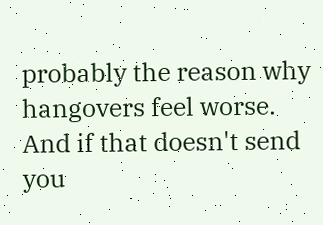probably the reason why hangovers feel worse. And if that doesn't send you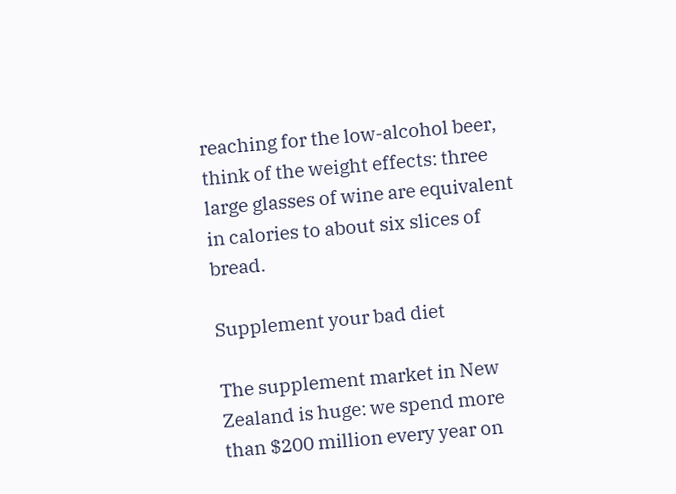reaching for the low-alcohol beer, think of the weight effects: three large glasses of wine are equivalent in calories to about six slices of bread.

Supplement your bad diet

The supplement market in New Zealand is huge: we spend more than $200 million every year on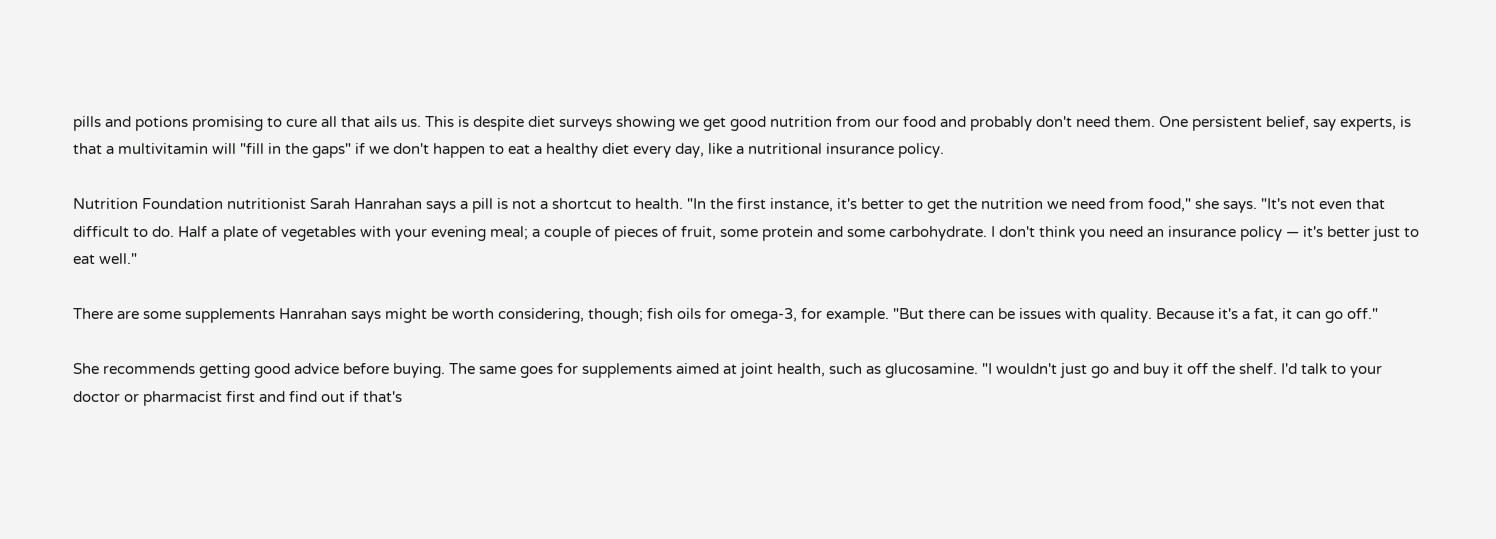pills and potions promising to cure all that ails us. This is despite diet surveys showing we get good nutrition from our food and probably don't need them. One persistent belief, say experts, is that a multivitamin will "fill in the gaps" if we don't happen to eat a healthy diet every day, like a nutritional insurance policy.

Nutrition Foundation nutritionist Sarah Hanrahan says a pill is not a shortcut to health. "In the first instance, it's better to get the nutrition we need from food," she says. "It's not even that difficult to do. Half a plate of vegetables with your evening meal; a couple of pieces of fruit, some protein and some carbohydrate. I don't think you need an insurance policy — it's better just to eat well."

There are some supplements Hanrahan says might be worth considering, though; fish oils for omega-3, for example. "But there can be issues with quality. Because it's a fat, it can go off."

She recommends getting good advice before buying. The same goes for supplements aimed at joint health, such as glucosamine. "I wouldn't just go and buy it off the shelf. I'd talk to your doctor or pharmacist first and find out if that's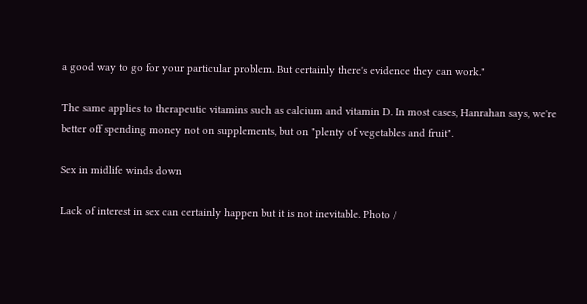a good way to go for your particular problem. But certainly there's evidence they can work."

The same applies to therapeutic vitamins such as calcium and vitamin D. In most cases, Hanrahan says, we're better off spending money not on supplements, but on "plenty of vegetables and fruit".

Sex in midlife winds down

Lack of interest in sex can certainly happen but it is not inevitable. Photo /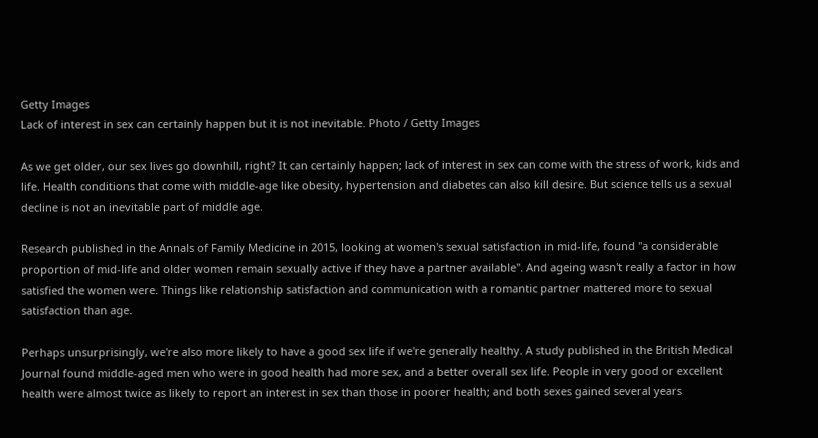Getty Images
Lack of interest in sex can certainly happen but it is not inevitable. Photo / Getty Images

As we get older, our sex lives go downhill, right? It can certainly happen; lack of interest in sex can come with the stress of work, kids and life. Health conditions that come with middle-age like obesity, hypertension and diabetes can also kill desire. But science tells us a sexual decline is not an inevitable part of middle age.

Research published in the Annals of Family Medicine in 2015, looking at women's sexual satisfaction in mid-life, found "a considerable proportion of mid-life and older women remain sexually active if they have a partner available". And ageing wasn't really a factor in how satisfied the women were. Things like relationship satisfaction and communication with a romantic partner mattered more to sexual satisfaction than age.

Perhaps unsurprisingly, we're also more likely to have a good sex life if we're generally healthy. A study published in the British Medical Journal found middle-aged men who were in good health had more sex, and a better overall sex life. People in very good or excellent health were almost twice as likely to report an interest in sex than those in poorer health; and both sexes gained several years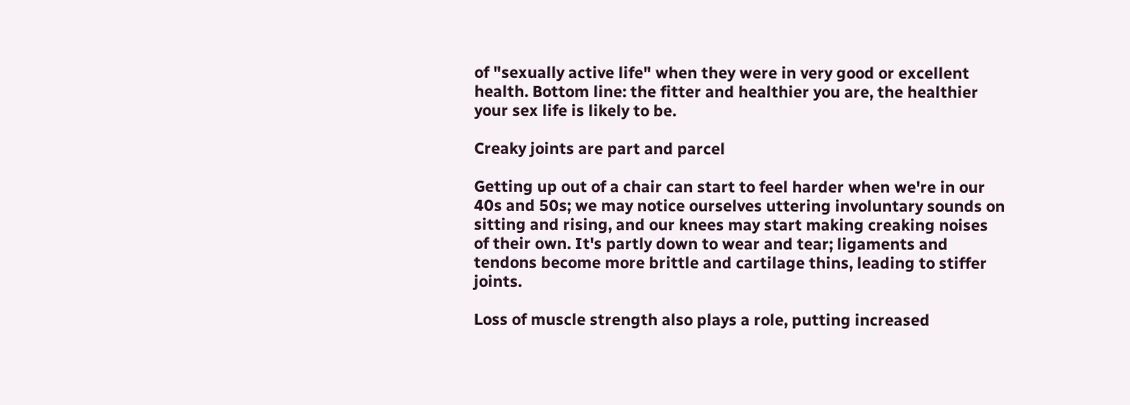of "sexually active life" when they were in very good or excellent health. Bottom line: the fitter and healthier you are, the healthier your sex life is likely to be.

Creaky joints are part and parcel

Getting up out of a chair can start to feel harder when we're in our 40s and 50s; we may notice ourselves uttering involuntary sounds on sitting and rising, and our knees may start making creaking noises of their own. It's partly down to wear and tear; ligaments and tendons become more brittle and cartilage thins, leading to stiffer joints.

Loss of muscle strength also plays a role, putting increased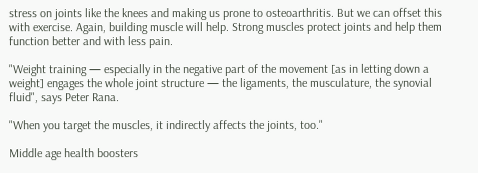stress on joints like the knees and making us prone to osteoarthritis. But we can offset this with exercise. Again, building muscle will help. Strong muscles protect joints and help them function better and with less pain.

"Weight training — especially in the negative part of the movement [as in letting down a weight] engages the whole joint structure — the ligaments, the musculature, the synovial fluid", says Peter Rana.

"When you target the muscles, it indirectly affects the joints, too."

Middle age health boosters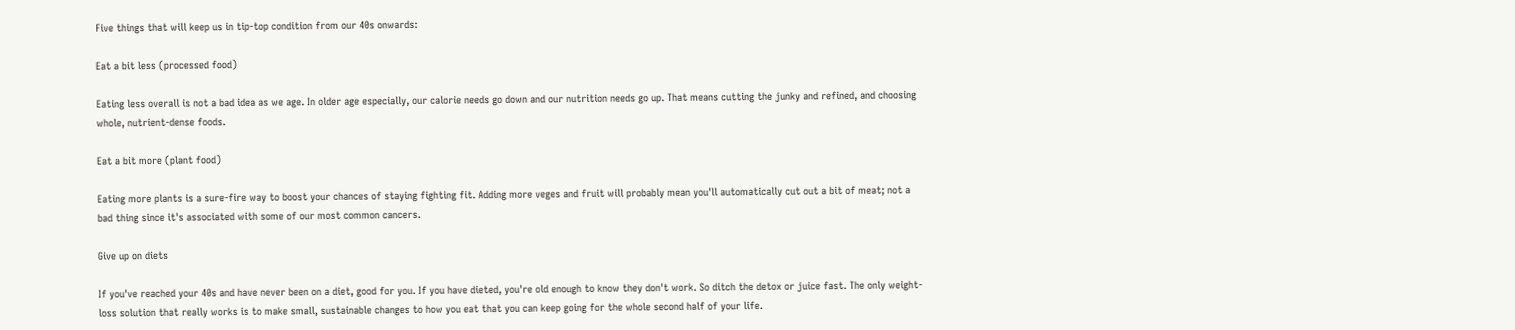Five things that will keep us in tip-top condition from our 40s onwards:

Eat a bit less (processed food)

Eating less overall is not a bad idea as we age. In older age especially, our calorie needs go down and our nutrition needs go up. That means cutting the junky and refined, and choosing whole, nutrient-dense foods.

Eat a bit more (plant food)

Eating more plants is a sure-fire way to boost your chances of staying fighting fit. Adding more veges and fruit will probably mean you'll automatically cut out a bit of meat; not a bad thing since it's associated with some of our most common cancers.

Give up on diets

If you've reached your 40s and have never been on a diet, good for you. If you have dieted, you're old enough to know they don't work. So ditch the detox or juice fast. The only weight-loss solution that really works is to make small, sustainable changes to how you eat that you can keep going for the whole second half of your life.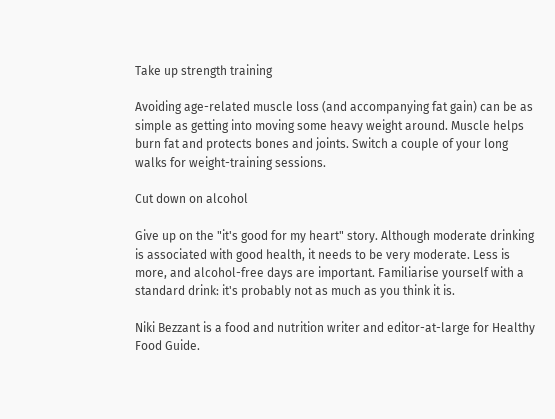Take up strength training

Avoiding age-related muscle loss (and accompanying fat gain) can be as simple as getting into moving some heavy weight around. Muscle helps burn fat and protects bones and joints. Switch a couple of your long walks for weight-training sessions.

Cut down on alcohol

Give up on the "it's good for my heart" story. Although moderate drinking is associated with good health, it needs to be very moderate. Less is more, and alcohol-free days are important. Familiarise yourself with a standard drink: it's probably not as much as you think it is.

Niki Bezzant is a food and nutrition writer and editor-at-large for Healthy Food Guide.